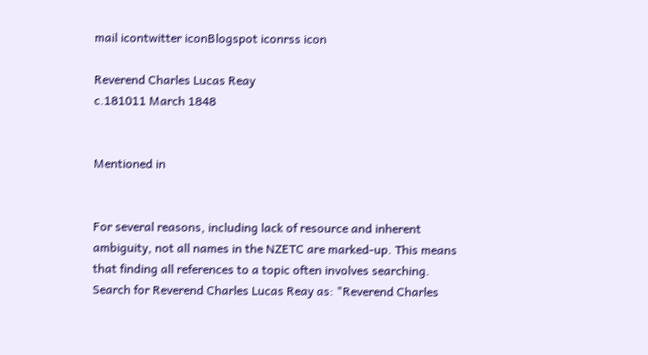mail icontwitter iconBlogspot iconrss icon

Reverend Charles Lucas Reay
c.181011 March 1848


Mentioned in


For several reasons, including lack of resource and inherent ambiguity, not all names in the NZETC are marked-up. This means that finding all references to a topic often involves searching. Search for Reverend Charles Lucas Reay as: "Reverend Charles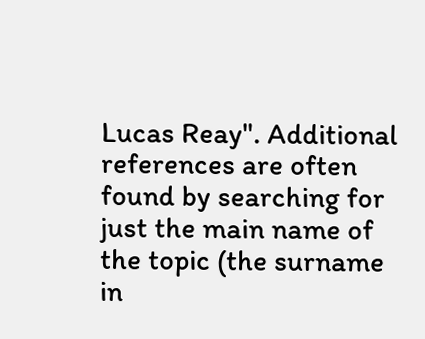Lucas Reay". Additional references are often found by searching for just the main name of the topic (the surname in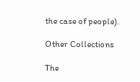the case of people).

Other Collections

The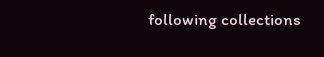following collections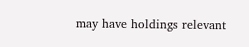may have holdings relevant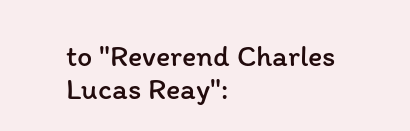to "Reverend Charles Lucas Reay":